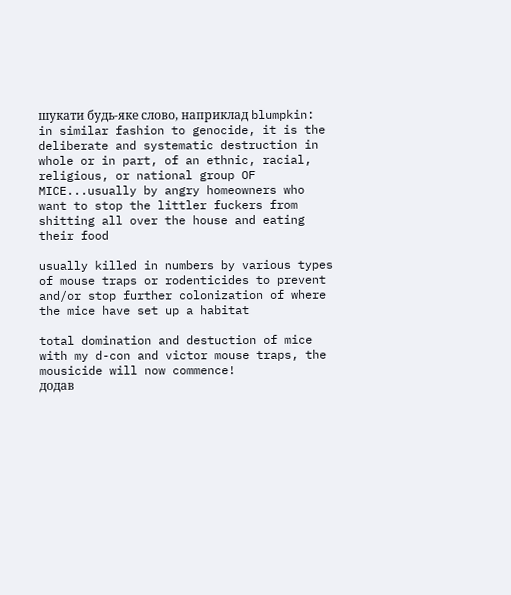шукати будь-яке слово, наприклад blumpkin:
in similar fashion to genocide, it is the deliberate and systematic destruction in whole or in part, of an ethnic, racial, religious, or national group OF MICE...usually by angry homeowners who want to stop the littler fuckers from shitting all over the house and eating their food

usually killed in numbers by various types of mouse traps or rodenticides to prevent and/or stop further colonization of where the mice have set up a habitat

total domination and destuction of mice
with my d-con and victor mouse traps, the mousicide will now commence!
додав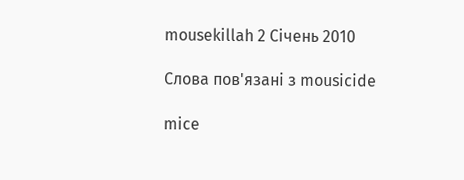mousekillah 2 Січень 2010

Слова пов'язані з mousicide

mice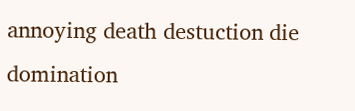annoying death destuction die domination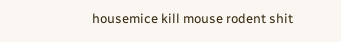housemice kill mouse rodent shit